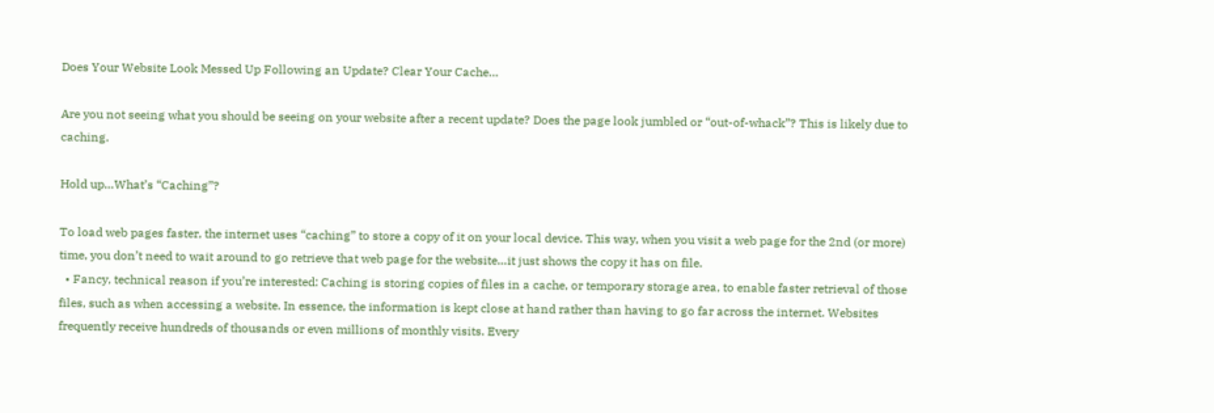Does Your Website Look Messed Up Following an Update? Clear Your Cache…

Are you not seeing what you should be seeing on your website after a recent update? Does the page look jumbled or “out-of-whack”? This is likely due to caching.

Hold up…What’s “Caching”?

To load web pages faster, the internet uses “caching” to store a copy of it on your local device. This way, when you visit a web page for the 2nd (or more) time, you don’t need to wait around to go retrieve that web page for the website…it just shows the copy it has on file.
  • Fancy, technical reason if you’re interested: Caching is storing copies of files in a cache, or temporary storage area, to enable faster retrieval of those files, such as when accessing a website. In essence, the information is kept close at hand rather than having to go far across the internet. Websites frequently receive hundreds of thousands or even millions of monthly visits. Every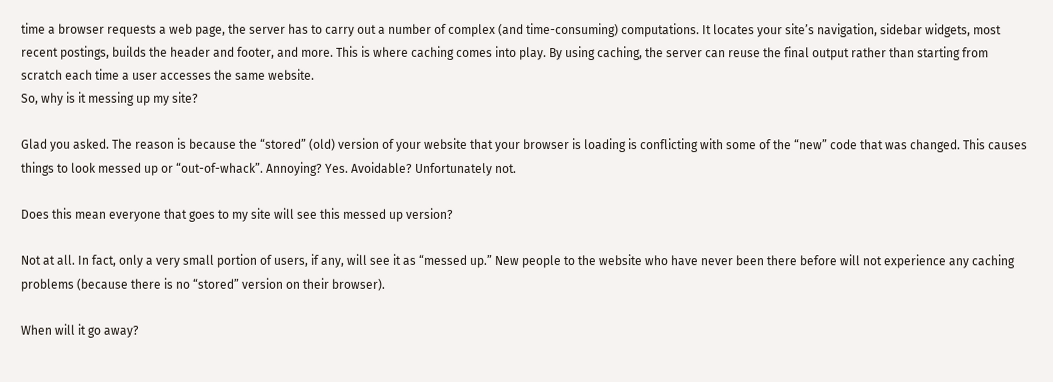time a browser requests a web page, the server has to carry out a number of complex (and time-consuming) computations. It locates your site’s navigation, sidebar widgets, most recent postings, builds the header and footer, and more. This is where caching comes into play. By using caching, the server can reuse the final output rather than starting from scratch each time a user accesses the same website.
So, why is it messing up my site?

Glad you asked. The reason is because the “stored” (old) version of your website that your browser is loading is conflicting with some of the “new” code that was changed. This causes things to look messed up or “out-of-whack”. Annoying? Yes. Avoidable? Unfortunately not.

Does this mean everyone that goes to my site will see this messed up version?

Not at all. In fact, only a very small portion of users, if any, will see it as “messed up.” New people to the website who have never been there before will not experience any caching problems (because there is no “stored” version on their browser).

When will it go away?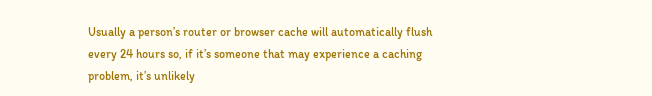Usually a person’s router or browser cache will automatically flush every 24 hours so, if it’s someone that may experience a caching problem, it’s unlikely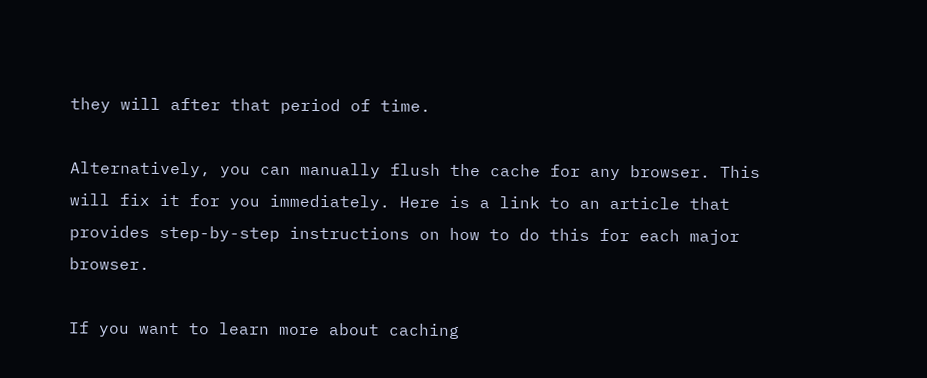they will after that period of time.

Alternatively, you can manually flush the cache for any browser. This will fix it for you immediately. Here is a link to an article that provides step-by-step instructions on how to do this for each major browser.

If you want to learn more about caching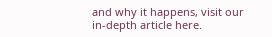and why it happens, visit our in-depth article here.